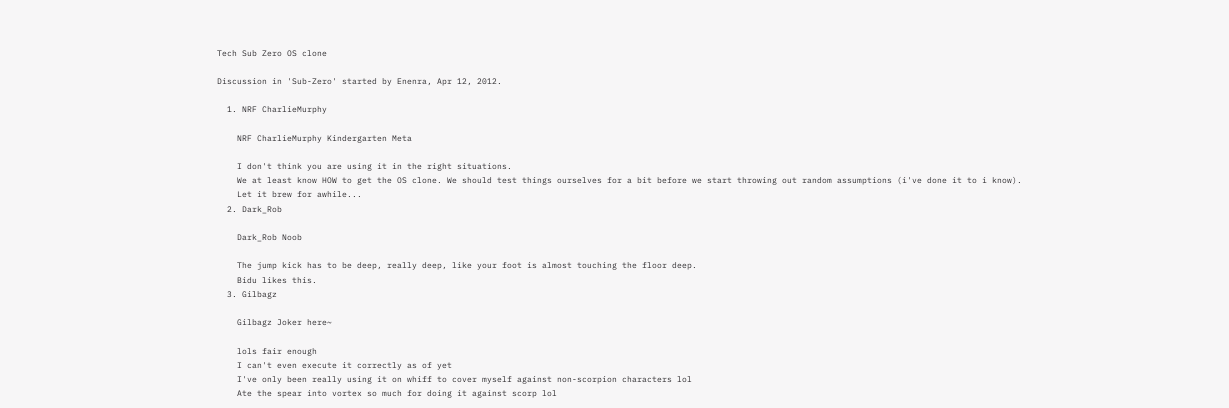Tech Sub Zero OS clone

Discussion in 'Sub-Zero' started by Enenra, Apr 12, 2012.

  1. NRF CharlieMurphy

    NRF CharlieMurphy Kindergarten Meta

    I don't think you are using it in the right situations.
    We at least know HOW to get the OS clone. We should test things ourselves for a bit before we start throwing out random assumptions (i've done it to i know).
    Let it brew for awhile...
  2. Dark_Rob

    Dark_Rob Noob

    The jump kick has to be deep, really deep, like your foot is almost touching the floor deep.
    Bidu likes this.
  3. Gilbagz

    Gilbagz Joker here~

    lols fair enough
    I can't even execute it correctly as of yet
    I've only been really using it on whiff to cover myself against non-scorpion characters lol
    Ate the spear into vortex so much for doing it against scorp lol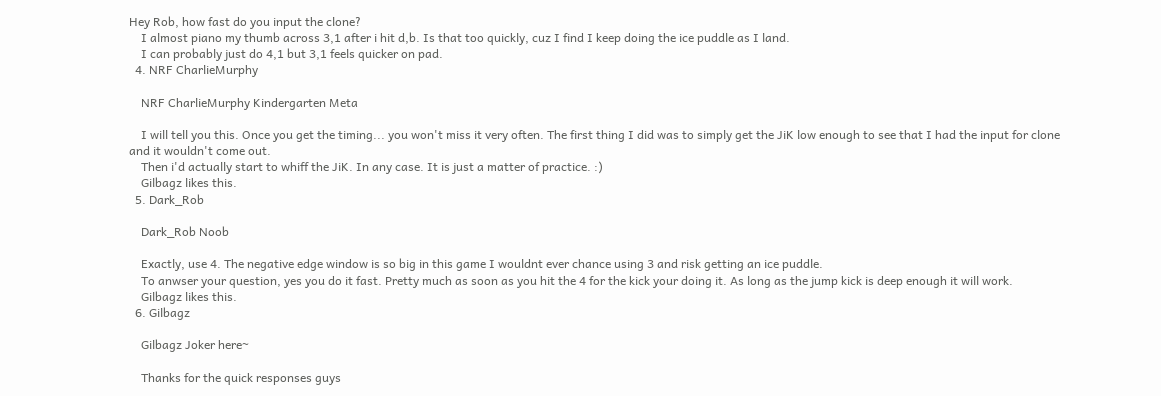Hey Rob, how fast do you input the clone?
    I almost piano my thumb across 3,1 after i hit d,b. Is that too quickly, cuz I find I keep doing the ice puddle as I land.
    I can probably just do 4,1 but 3,1 feels quicker on pad.
  4. NRF CharlieMurphy

    NRF CharlieMurphy Kindergarten Meta

    I will tell you this. Once you get the timing... you won't miss it very often. The first thing I did was to simply get the JiK low enough to see that I had the input for clone and it wouldn't come out.
    Then i'd actually start to whiff the JiK. In any case. It is just a matter of practice. :)
    Gilbagz likes this.
  5. Dark_Rob

    Dark_Rob Noob

    Exactly, use 4. The negative edge window is so big in this game I wouldnt ever chance using 3 and risk getting an ice puddle.
    To anwser your question, yes you do it fast. Pretty much as soon as you hit the 4 for the kick your doing it. As long as the jump kick is deep enough it will work.
    Gilbagz likes this.
  6. Gilbagz

    Gilbagz Joker here~

    Thanks for the quick responses guys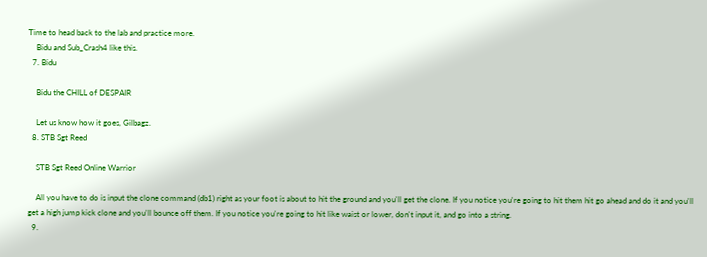Time to head back to the lab and practice more.
    Bidu and Sub_Crash4 like this.
  7. Bidu

    Bidu the CHILL of DESPAIR

    Let us know how it goes, Gilbagz.
  8. STB Sgt Reed

    STB Sgt Reed Online Warrior

    All you have to do is input the clone command (db1) right as your foot is about to hit the ground and you'll get the clone. If you notice you're going to hit them hit go ahead and do it and you'll get a high jump kick clone and you'll bounce off them. If you notice you're going to hit like waist or lower, don't input it, and go into a string.
  9.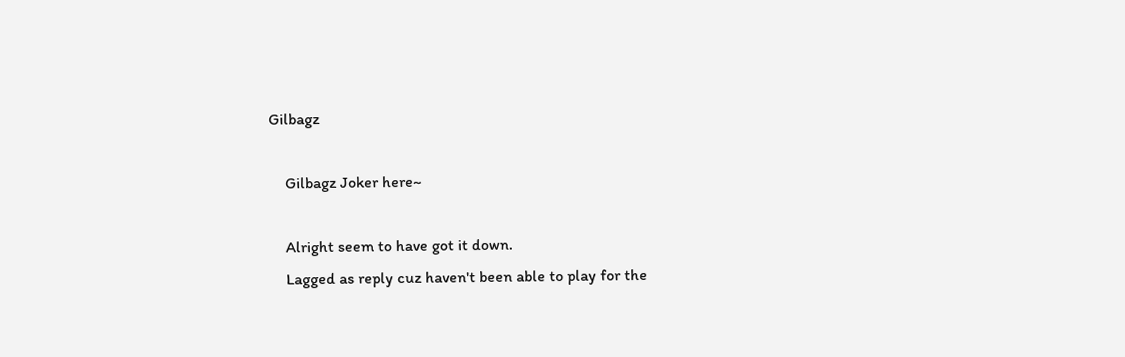Gilbagz

    Gilbagz Joker here~

    Alright seem to have got it down.
    Lagged as reply cuz haven't been able to play for the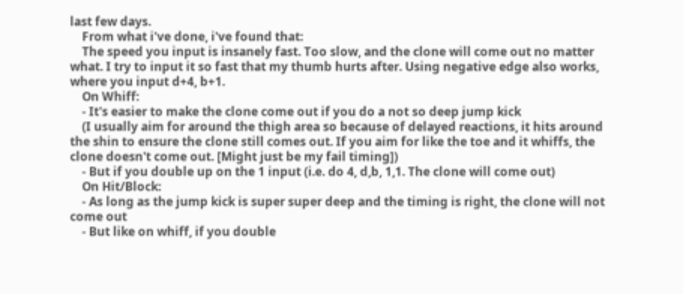last few days.
    From what i've done, i've found that:
    The speed you input is insanely fast. Too slow, and the clone will come out no matter what. I try to input it so fast that my thumb hurts after. Using negative edge also works, where you input d+4, b+1.
    On Whiff:
    - It's easier to make the clone come out if you do a not so deep jump kick
    (I usually aim for around the thigh area so because of delayed reactions, it hits around the shin to ensure the clone still comes out. If you aim for like the toe and it whiffs, the clone doesn't come out. [Might just be my fail timing])
    - But if you double up on the 1 input (i.e. do 4, d,b, 1,1. The clone will come out)
    On Hit/Block:
    - As long as the jump kick is super super deep and the timing is right, the clone will not come out
    - But like on whiff, if you double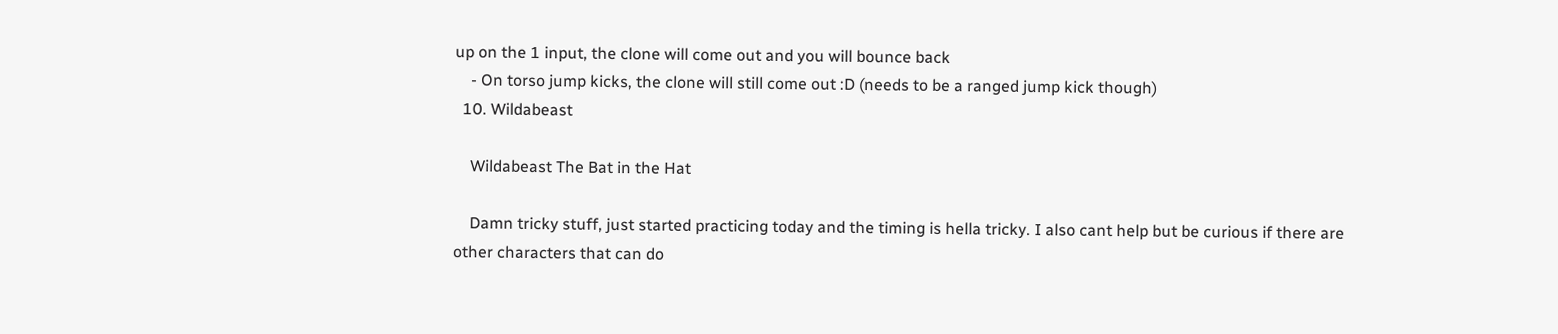up on the 1 input, the clone will come out and you will bounce back
    - On torso jump kicks, the clone will still come out :D (needs to be a ranged jump kick though)
  10. Wildabeast

    Wildabeast The Bat in the Hat

    Damn tricky stuff, just started practicing today and the timing is hella tricky. I also cant help but be curious if there are other characters that can do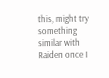this, might try something similar with Raiden once I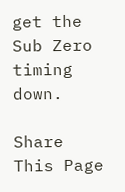get the Sub Zero timing down.

Share This Page